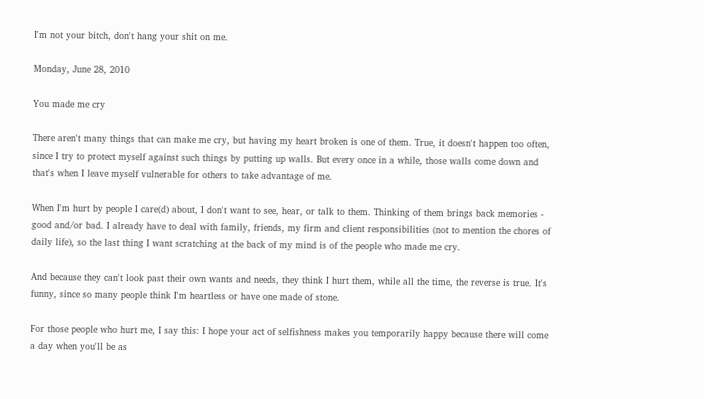I'm not your bitch, don't hang your shit on me.

Monday, June 28, 2010

You made me cry

There aren't many things that can make me cry, but having my heart broken is one of them. True, it doesn't happen too often, since I try to protect myself against such things by putting up walls. But every once in a while, those walls come down and that's when I leave myself vulnerable for others to take advantage of me.

When I'm hurt by people I care(d) about, I don't want to see, hear, or talk to them. Thinking of them brings back memories - good and/or bad. I already have to deal with family, friends, my firm and client responsibilities (not to mention the chores of daily life), so the last thing I want scratching at the back of my mind is of the people who made me cry.

And because they can't look past their own wants and needs, they think I hurt them, while all the time, the reverse is true. It's funny, since so many people think I'm heartless or have one made of stone.

For those people who hurt me, I say this: I hope your act of selfishness makes you temporarily happy because there will come a day when you'll be as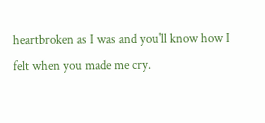heartbroken as I was and you'll know how I felt when you made me cry.